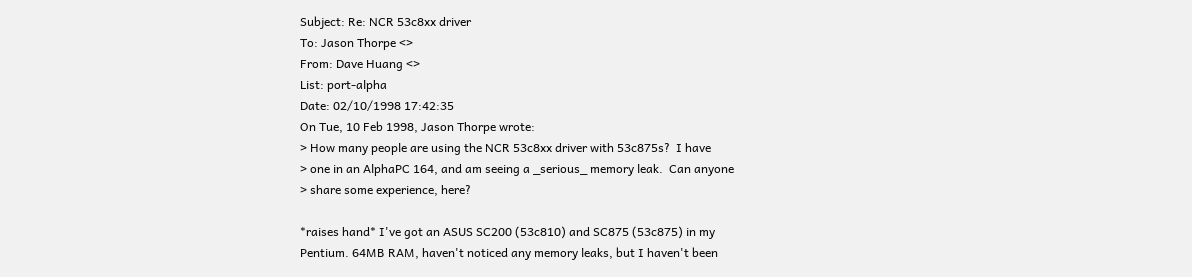Subject: Re: NCR 53c8xx driver
To: Jason Thorpe <>
From: Dave Huang <>
List: port-alpha
Date: 02/10/1998 17:42:35
On Tue, 10 Feb 1998, Jason Thorpe wrote:
> How many people are using the NCR 53c8xx driver with 53c875s?  I have
> one in an AlphaPC 164, and am seeing a _serious_ memory leak.  Can anyone
> share some experience, here?

*raises hand* I've got an ASUS SC200 (53c810) and SC875 (53c875) in my
Pentium. 64MB RAM, haven't noticed any memory leaks, but I haven't been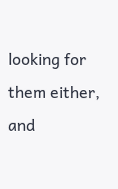looking for them either, and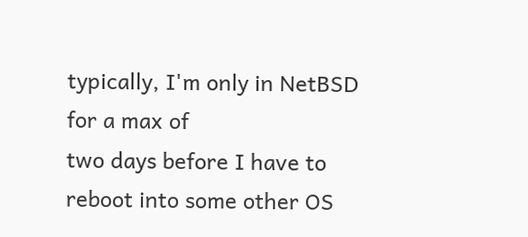typically, I'm only in NetBSD for a max of
two days before I have to reboot into some other OS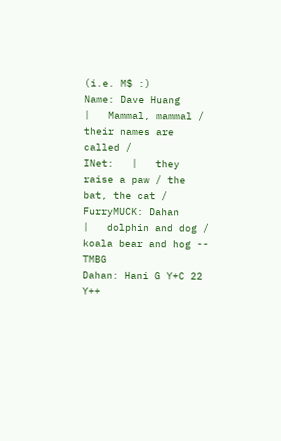(i.e. M$ :)
Name: Dave Huang     |   Mammal, mammal / their names are called /
INet:   |   they raise a paw / the bat, the cat /
FurryMUCK: Dahan     |   dolphin and dog / koala bear and hog -- TMBG
Dahan: Hani G Y+C 22 Y++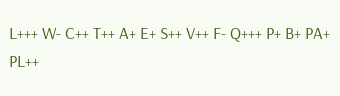L+++ W- C++ T++ A+ E+ S++ V++ F- Q+++ P+ B+ PA+ PL++